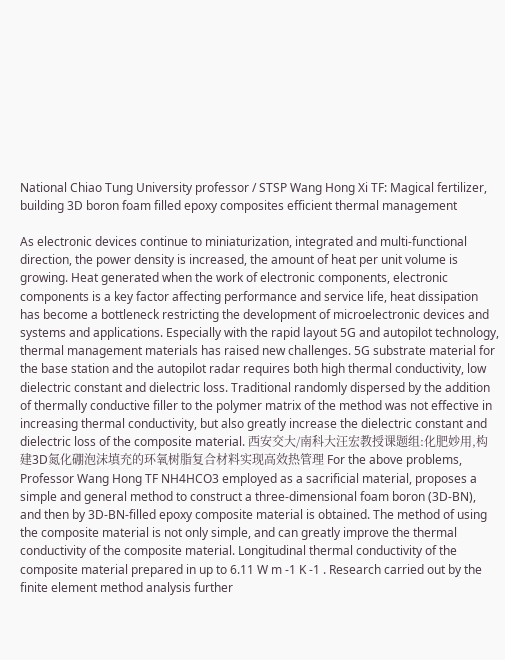National Chiao Tung University professor / STSP Wang Hong Xi TF: Magical fertilizer, building 3D boron foam filled epoxy composites efficient thermal management

As electronic devices continue to miniaturization, integrated and multi-functional direction, the power density is increased, the amount of heat per unit volume is growing. Heat generated when the work of electronic components, electronic components is a key factor affecting performance and service life, heat dissipation has become a bottleneck restricting the development of microelectronic devices and systems and applications. Especially with the rapid layout 5G and autopilot technology, thermal management materials has raised new challenges. 5G substrate material for the base station and the autopilot radar requires both high thermal conductivity, low dielectric constant and dielectric loss. Traditional randomly dispersed by the addition of thermally conductive filler to the polymer matrix of the method was not effective in increasing thermal conductivity, but also greatly increase the dielectric constant and dielectric loss of the composite material. 西安交大/南科大汪宏教授课题组:化肥妙用,构建3D氮化硼泡沫填充的环氧树脂复合材料实现高效热管理 For the above problems, Professor Wang Hong TF NH4HCO3 employed as a sacrificial material, proposes a simple and general method to construct a three-dimensional foam boron (3D-BN), and then by 3D-BN-filled epoxy composite material is obtained. The method of using the composite material is not only simple, and can greatly improve the thermal conductivity of the composite material. Longitudinal thermal conductivity of the composite material prepared in up to 6.11 W m -1 K -1 . Research carried out by the finite element method analysis further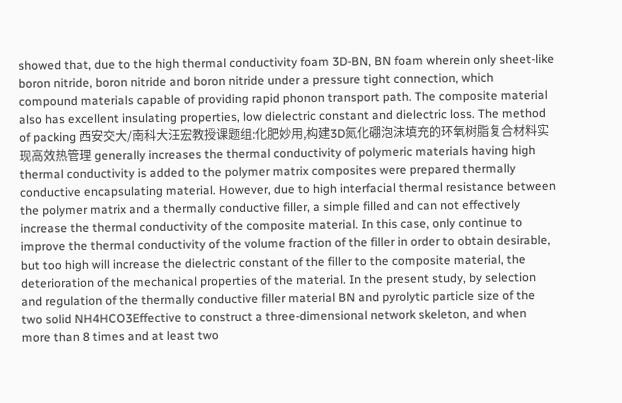showed that, due to the high thermal conductivity foam 3D-BN, BN foam wherein only sheet-like boron nitride, boron nitride and boron nitride under a pressure tight connection, which compound materials capable of providing rapid phonon transport path. The composite material also has excellent insulating properties, low dielectric constant and dielectric loss. The method of packing 西安交大/南科大汪宏教授课题组:化肥妙用,构建3D氮化硼泡沫填充的环氧树脂复合材料实现高效热管理 generally increases the thermal conductivity of polymeric materials having high thermal conductivity is added to the polymer matrix composites were prepared thermally conductive encapsulating material. However, due to high interfacial thermal resistance between the polymer matrix and a thermally conductive filler, a simple filled and can not effectively increase the thermal conductivity of the composite material. In this case, only continue to improve the thermal conductivity of the volume fraction of the filler in order to obtain desirable, but too high will increase the dielectric constant of the filler to the composite material, the deterioration of the mechanical properties of the material. In the present study, by selection and regulation of the thermally conductive filler material BN and pyrolytic particle size of the two solid NH4HCO3Effective to construct a three-dimensional network skeleton, and when more than 8 times and at least two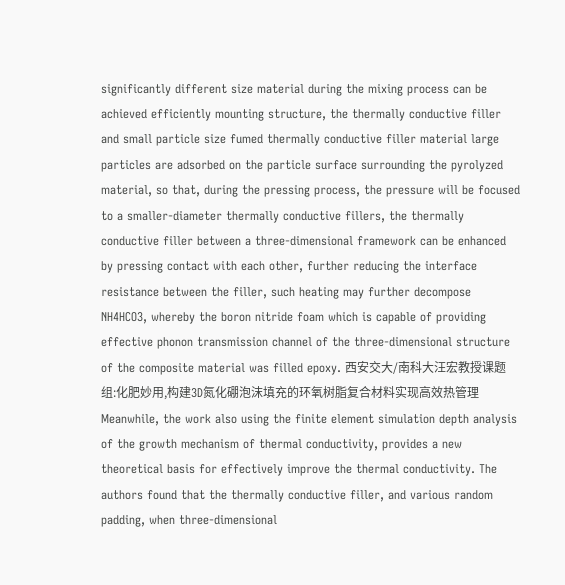significantly different size material during the mixing process can be achieved efficiently mounting structure, the thermally conductive filler and small particle size fumed thermally conductive filler material large particles are adsorbed on the particle surface surrounding the pyrolyzed material, so that, during the pressing process, the pressure will be focused to a smaller-diameter thermally conductive fillers, the thermally conductive filler between a three-dimensional framework can be enhanced by pressing contact with each other, further reducing the interface resistance between the filler, such heating may further decompose NH4HCO3, whereby the boron nitride foam which is capable of providing effective phonon transmission channel of the three-dimensional structure of the composite material was filled epoxy. 西安交大/南科大汪宏教授课题组:化肥妙用,构建3D氮化硼泡沫填充的环氧树脂复合材料实现高效热管理 Meanwhile, the work also using the finite element simulation depth analysis of the growth mechanism of thermal conductivity, provides a new theoretical basis for effectively improve the thermal conductivity. The authors found that the thermally conductive filler, and various random padding, when three-dimensional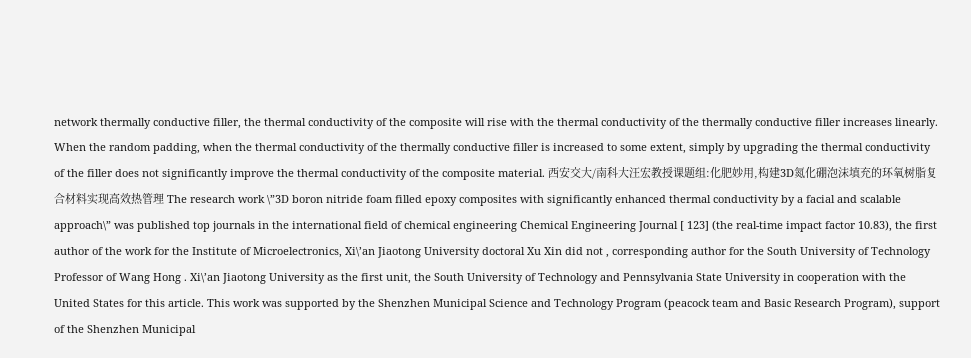network thermally conductive filler, the thermal conductivity of the composite will rise with the thermal conductivity of the thermally conductive filler increases linearly. When the random padding, when the thermal conductivity of the thermally conductive filler is increased to some extent, simply by upgrading the thermal conductivity of the filler does not significantly improve the thermal conductivity of the composite material. 西安交大/南科大汪宏教授课题组:化肥妙用,构建3D氮化硼泡沫填充的环氧树脂复合材料实现高效热管理 The research work \”3D boron nitride foam filled epoxy composites with significantly enhanced thermal conductivity by a facial and scalable approach\” was published top journals in the international field of chemical engineering Chemical Engineering Journal [ 123] (the real-time impact factor 10.83), the first author of the work for the Institute of Microelectronics, Xi\’an Jiaotong University doctoral Xu Xin did not , corresponding author for the South University of Technology Professor of Wang Hong . Xi\’an Jiaotong University as the first unit, the South University of Technology and Pennsylvania State University in cooperation with the United States for this article. This work was supported by the Shenzhen Municipal Science and Technology Program (peacock team and Basic Research Program), support of the Shenzhen Municipal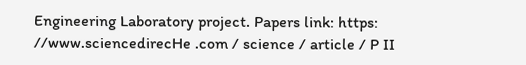Engineering Laboratory project. Papers link: https: //www.sciencedirecHe .com / science / article / P II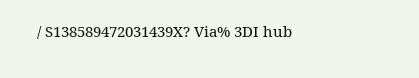/ S138589472031439X? Via% 3DI hub